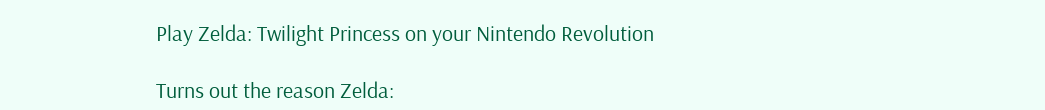Play Zelda: Twilight Princess on your Nintendo Revolution

Turns out the reason Zelda: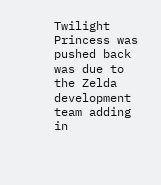Twilight Princess was pushed back was due to the Zelda development team adding in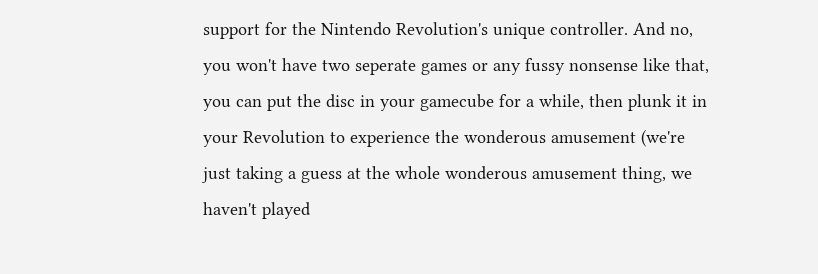support for the Nintendo Revolution's unique controller. And no, you won't have two seperate games or any fussy nonsense like that, you can put the disc in your gamecube for a while, then plunk it in your Revolution to experience the wonderous amusement (we're just taking a guess at the whole wonderous amusement thing, we haven't played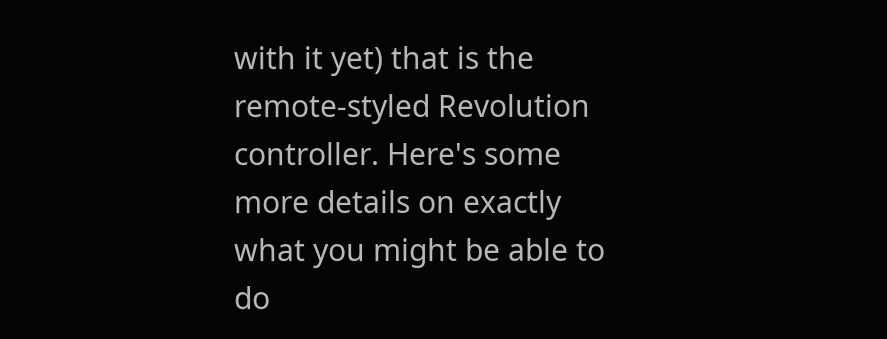with it yet) that is the remote-styled Revolution controller. Here's some more details on exactly what you might be able to do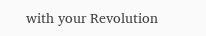with your Revolution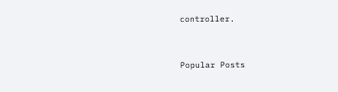controller.


Popular Posts